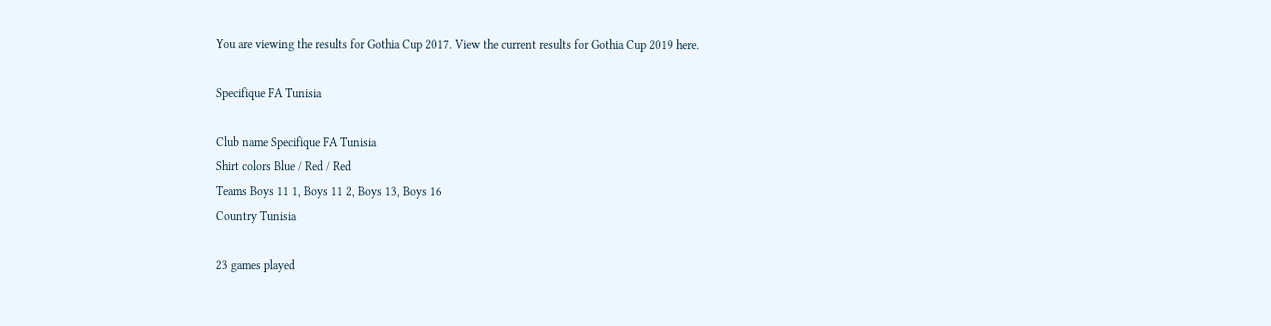You are viewing the results for Gothia Cup 2017. View the current results for Gothia Cup 2019 here.

Specifique FA Tunisia

Club name Specifique FA Tunisia
Shirt colors Blue / Red / Red
Teams Boys 11 1, Boys 11 2, Boys 13, Boys 16
Country Tunisia

23 games played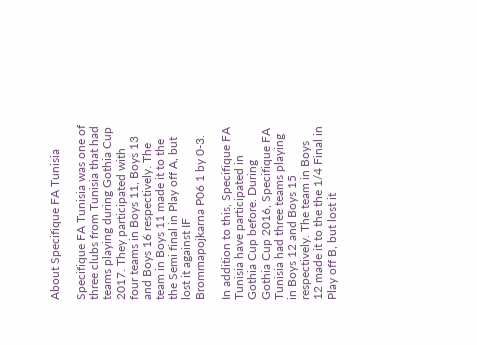About Specifique FA Tunisia

Specifique FA Tunisia was one of three clubs from Tunisia that had teams playing during Gothia Cup 2017. They participated with four teams in Boys 11, Boys 13 and Boys 16 respectively. The team in Boys 11 made it to the the Semi final in Play off A, but lost it against IF Brommapojkarna P06 1 by 0-3.

In addition to this, Specifique FA Tunisia have participated in Gothia Cup before. During Gothia Cup 2016, Specifique FA Tunisia had three teams playing in Boys 12 and Boys 15 respectively. The team in Boys 12 made it to the the 1/4 Final in Play off B, but lost it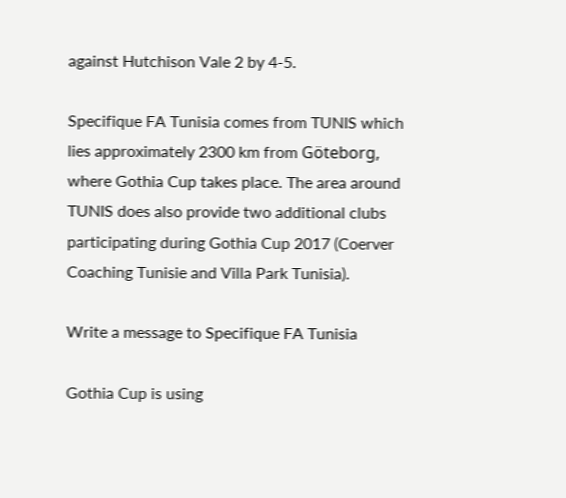against Hutchison Vale 2 by 4-5.

Specifique FA Tunisia comes from TUNIS which lies approximately 2300 km from Göteborg, where Gothia Cup takes place. The area around TUNIS does also provide two additional clubs participating during Gothia Cup 2017 (Coerver Coaching Tunisie and Villa Park Tunisia).

Write a message to Specifique FA Tunisia

Gothia Cup is using